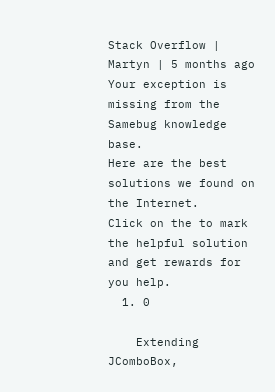Stack Overflow | Martyn | 5 months ago
Your exception is missing from the Samebug knowledge base.
Here are the best solutions we found on the Internet.
Click on the to mark the helpful solution and get rewards for you help.
  1. 0

    Extending JComboBox,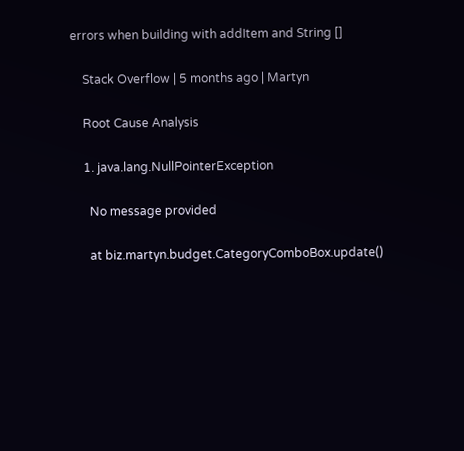errors when building with addItem and String []

    Stack Overflow | 5 months ago | Martyn

    Root Cause Analysis

    1. java.lang.NullPointerException

      No message provided

      at biz.martyn.budget.CategoryComboBox.update()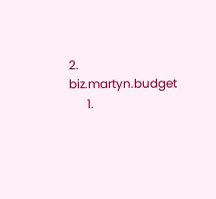2. biz.martyn.budget
      1.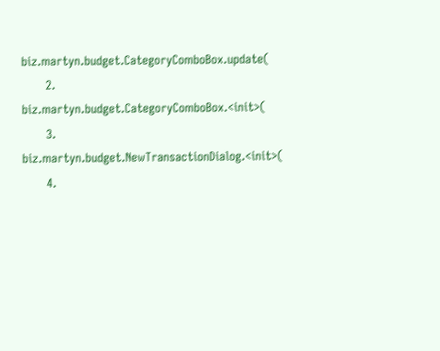biz.martyn.budget.CategoryComboBox.update(
      2. biz.martyn.budget.CategoryComboBox.<init>(
      3. biz.martyn.budget.NewTransactionDialog.<init>(
      4.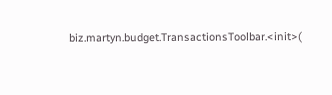biz.martyn.budget.TransactionsToolbar.<init>(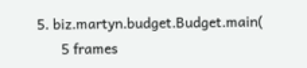5. biz.martyn.budget.Budget.main(
      5 frames